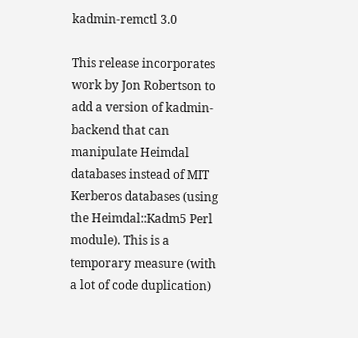kadmin-remctl 3.0

This release incorporates work by Jon Robertson to add a version of kadmin-backend that can manipulate Heimdal databases instead of MIT Kerberos databases (using the Heimdal::Kadm5 Perl module). This is a temporary measure (with a lot of code duplication)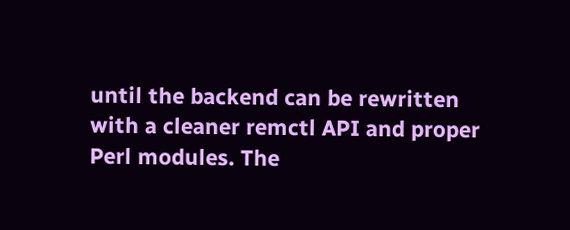until the backend can be rewritten with a cleaner remctl API and proper Perl modules. The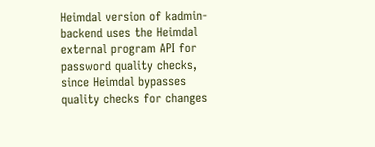Heimdal version of kadmin-backend uses the Heimdal external program API for password quality checks, since Heimdal bypasses quality checks for changes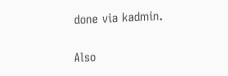done via kadmin.

Also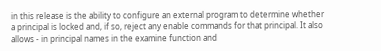in this release is the ability to configure an external program to determine whether a principal is locked and, if so, reject any enable commands for that principal. It also allows - in principal names in the examine function and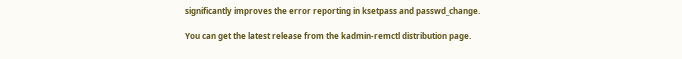significantly improves the error reporting in ksetpass and passwd_change.

You can get the latest release from the kadmin-remctl distribution page.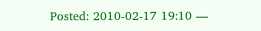Posted: 2010-02-17 19:10 —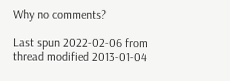Why no comments?

Last spun 2022-02-06 from thread modified 2013-01-04